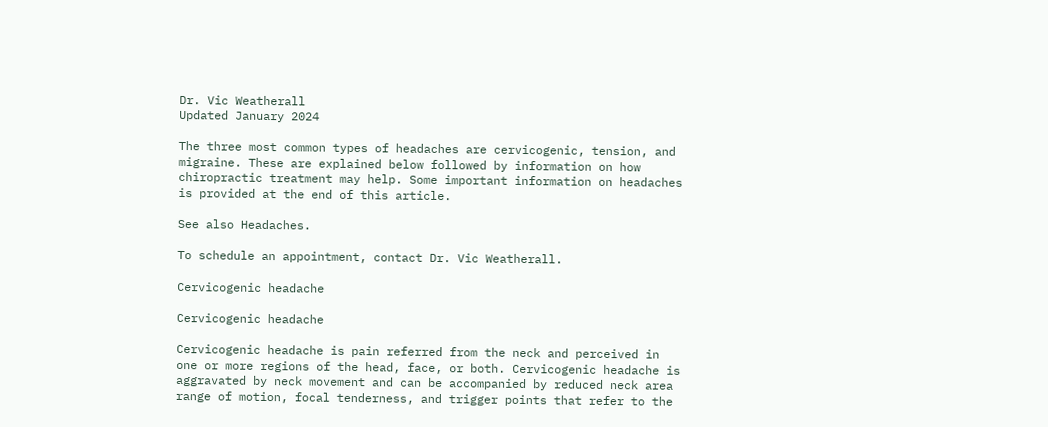Dr. Vic Weatherall
Updated January 2024

The three most common types of headaches are cervicogenic, tension, and migraine. These are explained below followed by information on how chiropractic treatment may help. Some important information on headaches is provided at the end of this article.

See also Headaches.

To schedule an appointment, contact Dr. Vic Weatherall.

Cervicogenic headache

Cervicogenic headache

Cervicogenic headache is pain referred from the neck and perceived in one or more regions of the head, face, or both. Cervicogenic headache is aggravated by neck movement and can be accompanied by reduced neck area range of motion, focal tenderness, and trigger points that refer to the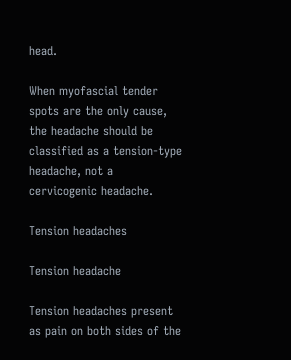head.

When myofascial tender spots are the only cause, the headache should be classified as a tension-type headache, not a cervicogenic headache.

Tension headaches

Tension headache

Tension headaches present as pain on both sides of the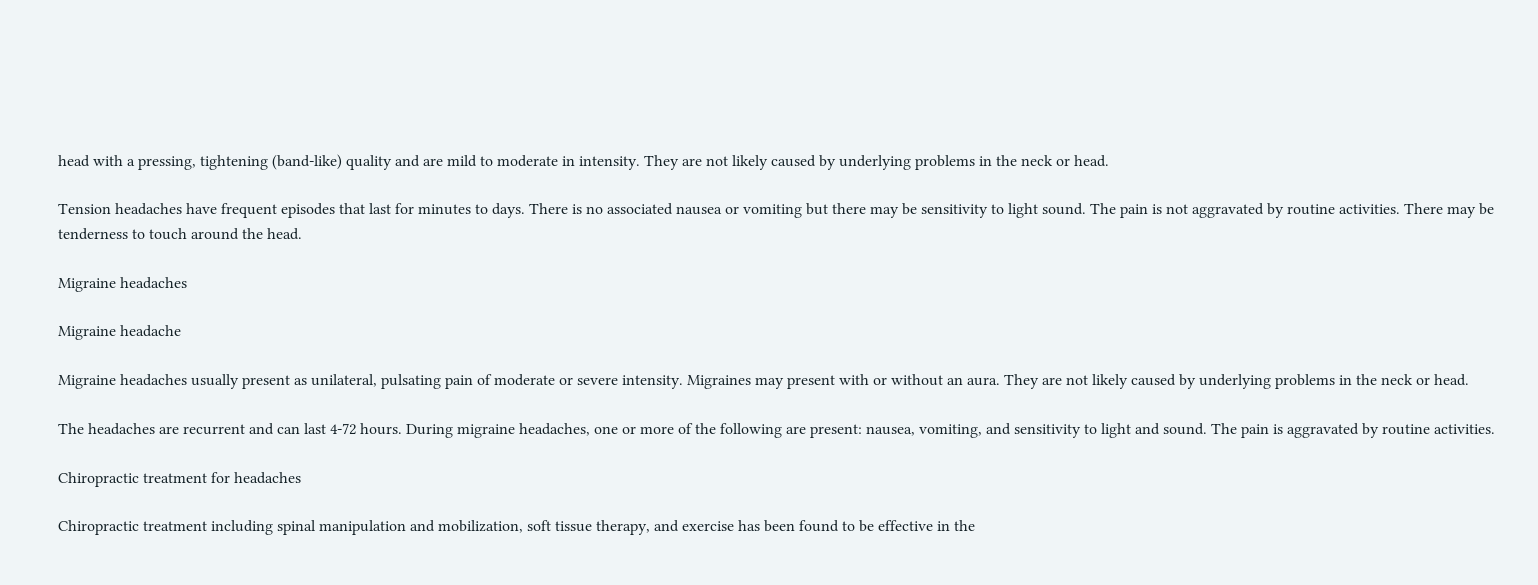head with a pressing, tightening (band-like) quality and are mild to moderate in intensity. They are not likely caused by underlying problems in the neck or head.

Tension headaches have frequent episodes that last for minutes to days. There is no associated nausea or vomiting but there may be sensitivity to light sound. The pain is not aggravated by routine activities. There may be tenderness to touch around the head.

Migraine headaches

Migraine headache

Migraine headaches usually present as unilateral, pulsating pain of moderate or severe intensity. Migraines may present with or without an aura. They are not likely caused by underlying problems in the neck or head.

The headaches are recurrent and can last 4-72 hours. During migraine headaches, one or more of the following are present: nausea, vomiting, and sensitivity to light and sound. The pain is aggravated by routine activities.

Chiropractic treatment for headaches

Chiropractic treatment including spinal manipulation and mobilization, soft tissue therapy, and exercise has been found to be effective in the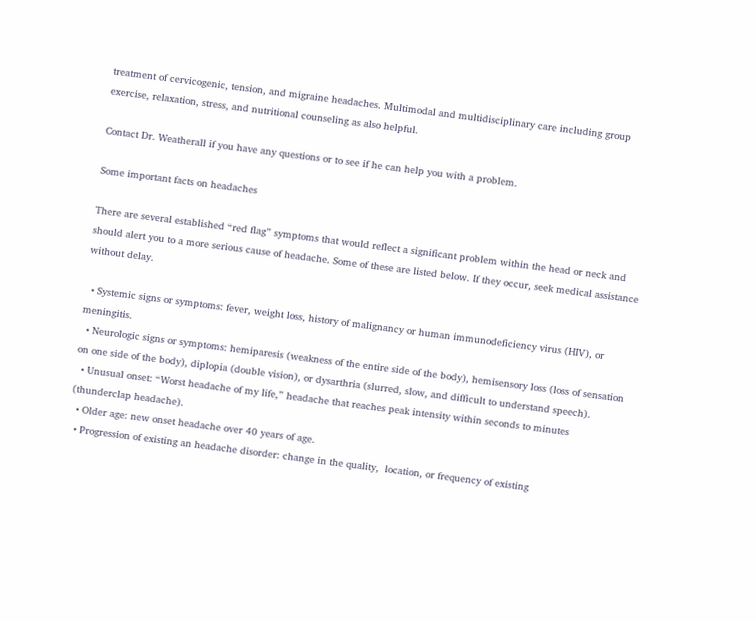treatment of cervicogenic, tension, and migraine headaches. Multimodal and multidisciplinary care including group exercise, relaxation, stress, and nutritional counseling as also helpful.

Contact Dr. Weatherall if you have any questions or to see if he can help you with a problem.

Some important facts on headaches

There are several established “red flag” symptoms that would reflect a significant problem within the head or neck and should alert you to a more serious cause of headache. Some of these are listed below. If they occur, seek medical assistance without delay.

  • Systemic signs or symptoms: fever, weight loss, history of malignancy or human immunodeficiency virus (HIV), or meningitis.
  • Neurologic signs or symptoms: hemiparesis (weakness of the entire side of the body), hemisensory loss (loss of sensation on one side of the body), diplopia (double vision), or dysarthria (slurred, slow, and difficult to understand speech).
  • Unusual onset: “Worst headache of my life,” headache that reaches peak intensity within seconds to minutes (thunderclap headache).
  • Older age: new onset headache over 40 years of age.
  • Progression of existing an headache disorder: change in the quality,  location, or frequency of existing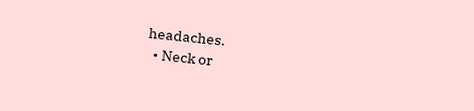headaches.
  • Neck or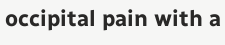occipital pain with a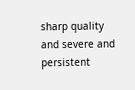sharp quality and severe and persistent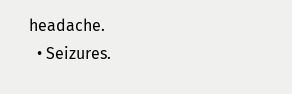headache.
  • Seizures.